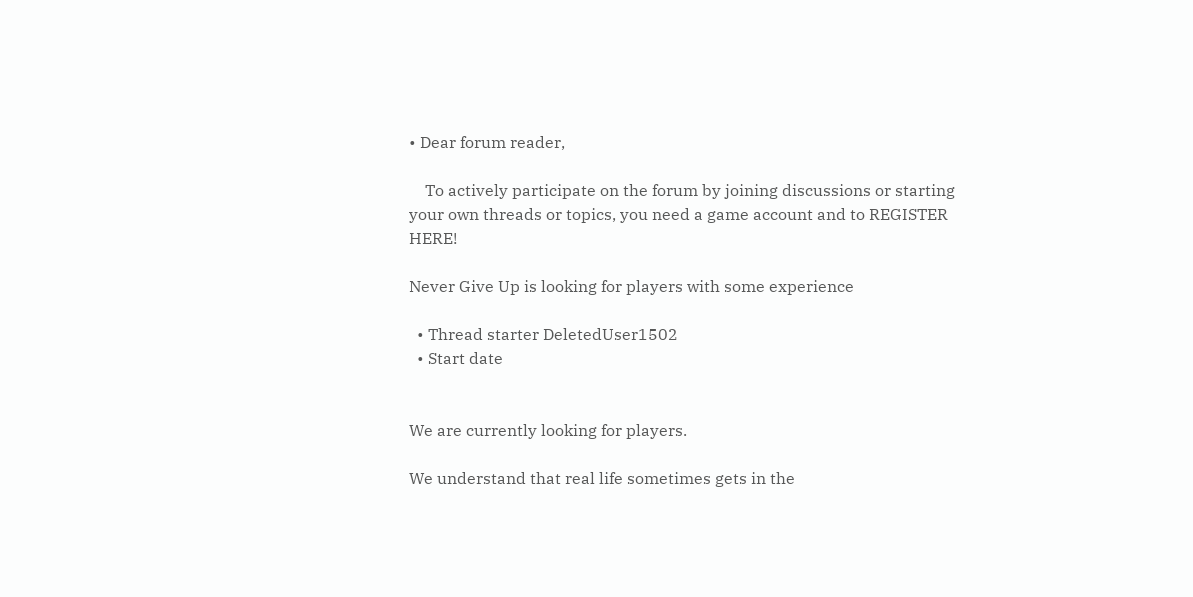• Dear forum reader,

    To actively participate on the forum by joining discussions or starting your own threads or topics, you need a game account and to REGISTER HERE!

Never Give Up is looking for players with some experience

  • Thread starter DeletedUser1502
  • Start date


We are currently looking for players.

We understand that real life sometimes gets in the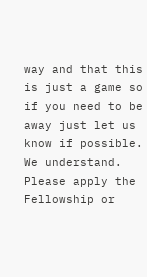way and that this is just a game so if you need to be away just let us know if possible. We understand.
Please apply the Fellowship or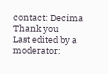contact: Decima
Thank you
Last edited by a moderator: